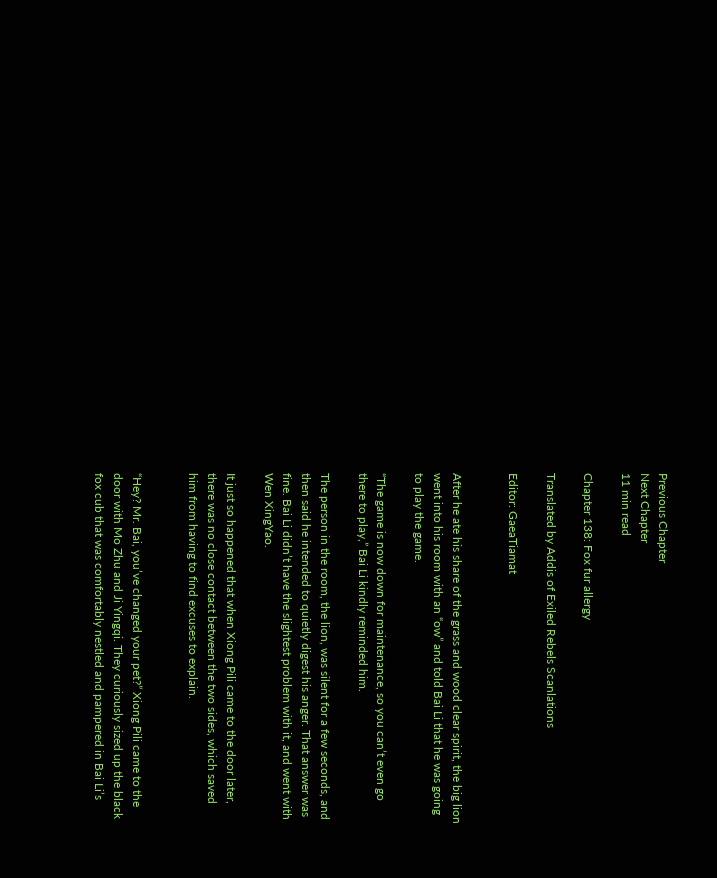Previous Chapter
Next Chapter
11 min read

Chapter 138: Fox fur allergy

Translated by Addis of Exiled Rebels Scanlations

Editor: GaeaTiamat


After he ate his share of the grass and wood clear spirit, the big lion went into his room with an “ow” and told Bai Li that he was going to play the game.

“The game is now down for maintenance, so you can’t even go there to play,” Bai Li kindly reminded him.

The person in the room, the lion, was silent for a few seconds, and then said he intended to quietly digest his anger. That answer was fine. Bai Li didn’t have the slightest problem with it, and went with Wen XingYao.

It just so happened that when Xiong Pili came to the door later, there was no close contact between the two sides, which saved him from having to find excuses to explain.


“Hey? Mr. Bai, you’ve changed your pet?” Xiong Pili came to the door with Mo Zhu and Ji Yingqi. They curiously sized up the black fox cub that was comfortably nestled and pampered in Bai Li’s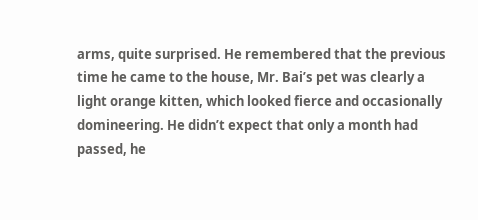arms, quite surprised. He remembered that the previous time he came to the house, Mr. Bai’s pet was clearly a light orange kitten, which looked fierce and occasionally domineering. He didn’t expect that only a month had passed, he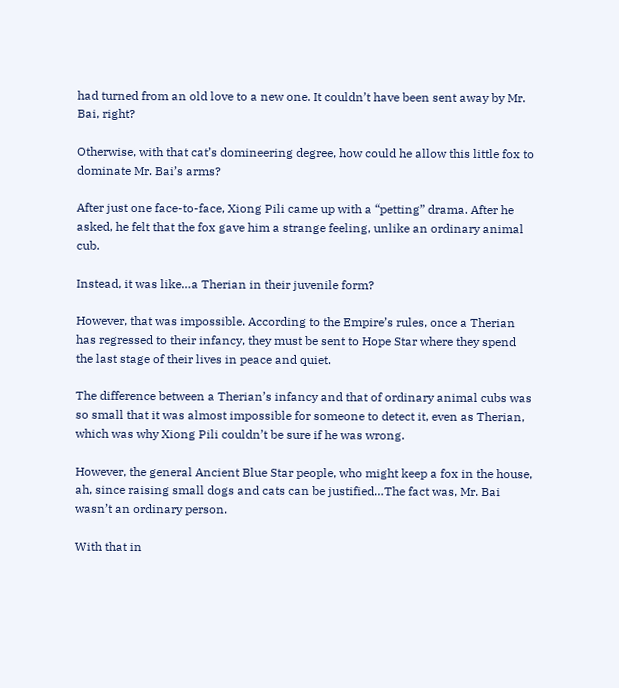had turned from an old love to a new one. It couldn’t have been sent away by Mr. Bai, right?

Otherwise, with that cat’s domineering degree, how could he allow this little fox to dominate Mr. Bai’s arms?

After just one face-to-face, Xiong Pili came up with a “petting” drama. After he asked, he felt that the fox gave him a strange feeling, unlike an ordinary animal cub.

Instead, it was like…a Therian in their juvenile form?

However, that was impossible. According to the Empire’s rules, once a Therian has regressed to their infancy, they must be sent to Hope Star where they spend the last stage of their lives in peace and quiet.

The difference between a Therian’s infancy and that of ordinary animal cubs was so small that it was almost impossible for someone to detect it, even as Therian, which was why Xiong Pili couldn’t be sure if he was wrong.

However, the general Ancient Blue Star people, who might keep a fox in the house, ah, since raising small dogs and cats can be justified…The fact was, Mr. Bai wasn’t an ordinary person.

With that in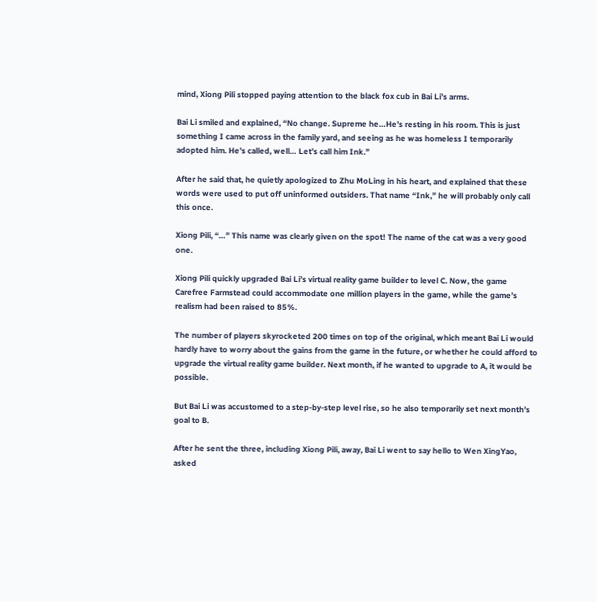mind, Xiong Pili stopped paying attention to the black fox cub in Bai Li’s arms.

Bai Li smiled and explained, “No change. Supreme he…He’s resting in his room. This is just something I came across in the family yard, and seeing as he was homeless I temporarily adopted him. He’s called, well… Let’s call him Ink.”

After he said that, he quietly apologized to Zhu MoLing in his heart, and explained that these words were used to put off uninformed outsiders. That name “Ink,” he will probably only call this once.

Xiong Pili, “…” This name was clearly given on the spot! The name of the cat was a very good one.

Xiong Pili quickly upgraded Bai Li’s virtual reality game builder to level C. Now, the game Carefree Farmstead could accommodate one million players in the game, while the game’s realism had been raised to 85%.

The number of players skyrocketed 200 times on top of the original, which meant Bai Li would hardly have to worry about the gains from the game in the future, or whether he could afford to upgrade the virtual reality game builder. Next month, if he wanted to upgrade to A, it would be possible.

But Bai Li was accustomed to a step-by-step level rise, so he also temporarily set next month’s goal to B.

After he sent the three, including Xiong Pili, away, Bai Li went to say hello to Wen XingYao, asked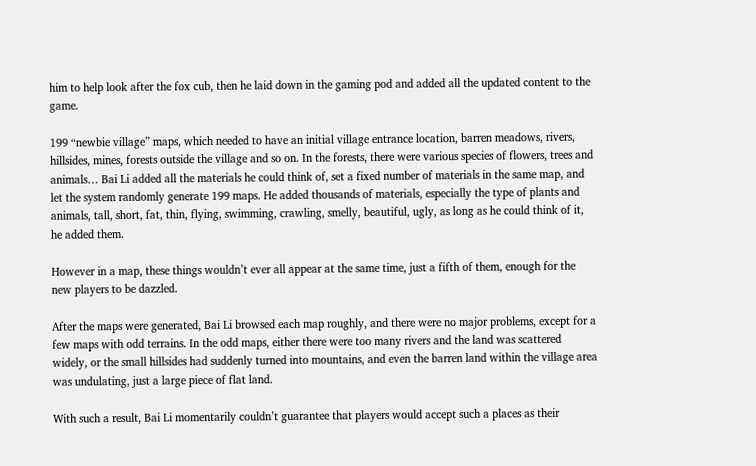him to help look after the fox cub, then he laid down in the gaming pod and added all the updated content to the game.

199 “newbie village” maps, which needed to have an initial village entrance location, barren meadows, rivers, hillsides, mines, forests outside the village and so on. In the forests, there were various species of flowers, trees and animals… Bai Li added all the materials he could think of, set a fixed number of materials in the same map, and let the system randomly generate 199 maps. He added thousands of materials, especially the type of plants and animals, tall, short, fat, thin, flying, swimming, crawling, smelly, beautiful, ugly, as long as he could think of it, he added them.

However in a map, these things wouldn’t ever all appear at the same time, just a fifth of them, enough for the new players to be dazzled.

After the maps were generated, Bai Li browsed each map roughly, and there were no major problems, except for a few maps with odd terrains. In the odd maps, either there were too many rivers and the land was scattered widely, or the small hillsides had suddenly turned into mountains, and even the barren land within the village area was undulating, just a large piece of flat land.

With such a result, Bai Li momentarily couldn’t guarantee that players would accept such a places as their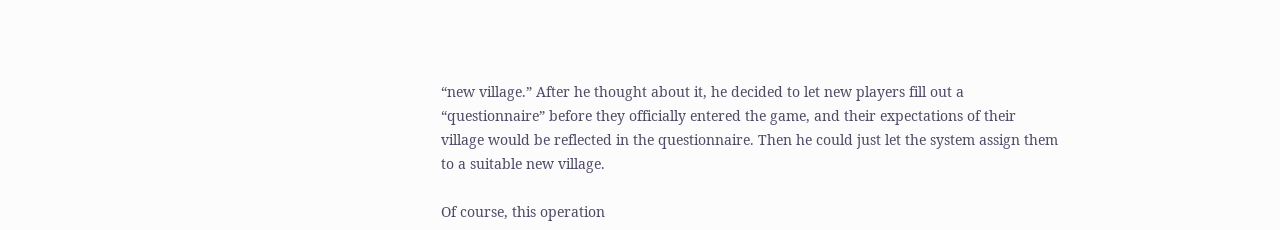“new village.” After he thought about it, he decided to let new players fill out a “questionnaire” before they officially entered the game, and their expectations of their village would be reflected in the questionnaire. Then he could just let the system assign them to a suitable new village.

Of course, this operation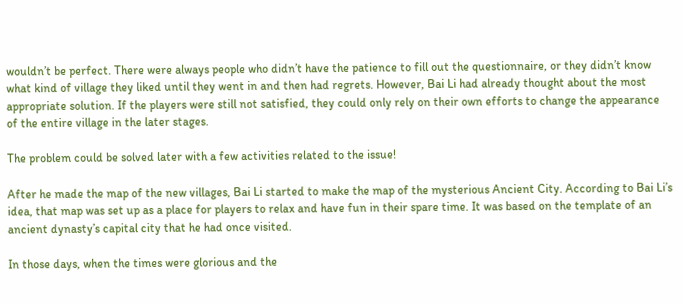wouldn’t be perfect. There were always people who didn’t have the patience to fill out the questionnaire, or they didn’t know what kind of village they liked until they went in and then had regrets. However, Bai Li had already thought about the most appropriate solution. If the players were still not satisfied, they could only rely on their own efforts to change the appearance of the entire village in the later stages.

The problem could be solved later with a few activities related to the issue!

After he made the map of the new villages, Bai Li started to make the map of the mysterious Ancient City. According to Bai Li’s idea, that map was set up as a place for players to relax and have fun in their spare time. It was based on the template of an ancient dynasty’s capital city that he had once visited.

In those days, when the times were glorious and the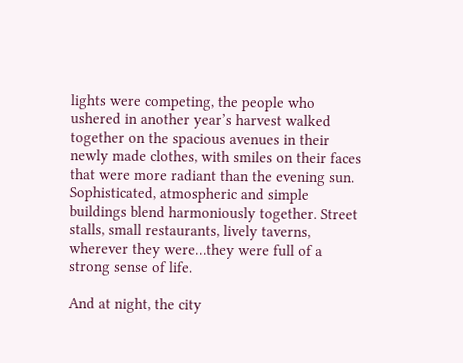lights were competing, the people who ushered in another year’s harvest walked together on the spacious avenues in their newly made clothes, with smiles on their faces that were more radiant than the evening sun. Sophisticated, atmospheric and simple buildings blend harmoniously together. Street stalls, small restaurants, lively taverns, wherever they were…they were full of a strong sense of life.

And at night, the city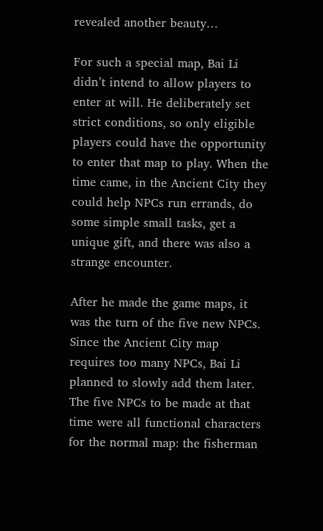revealed another beauty…

For such a special map, Bai Li didn’t intend to allow players to enter at will. He deliberately set strict conditions, so only eligible players could have the opportunity to enter that map to play. When the time came, in the Ancient City they could help NPCs run errands, do some simple small tasks, get a unique gift, and there was also a strange encounter.

After he made the game maps, it was the turn of the five new NPCs. Since the Ancient City map requires too many NPCs, Bai Li planned to slowly add them later. The five NPCs to be made at that time were all functional characters for the normal map: the fisherman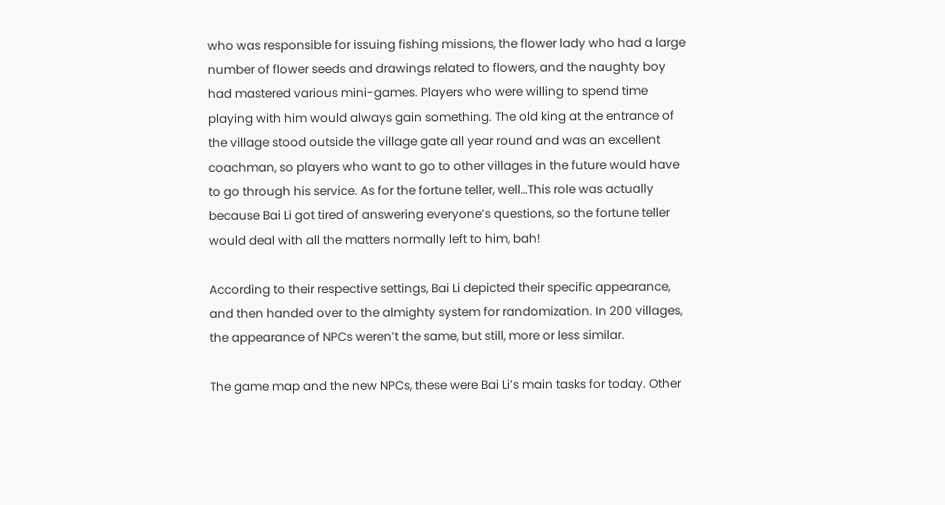who was responsible for issuing fishing missions, the flower lady who had a large number of flower seeds and drawings related to flowers, and the naughty boy had mastered various mini-games. Players who were willing to spend time playing with him would always gain something. The old king at the entrance of the village stood outside the village gate all year round and was an excellent coachman, so players who want to go to other villages in the future would have to go through his service. As for the fortune teller, well…This role was actually because Bai Li got tired of answering everyone’s questions, so the fortune teller would deal with all the matters normally left to him, bah!

According to their respective settings, Bai Li depicted their specific appearance, and then handed over to the almighty system for randomization. In 200 villages, the appearance of NPCs weren’t the same, but still, more or less similar.

The game map and the new NPCs, these were Bai Li’s main tasks for today. Other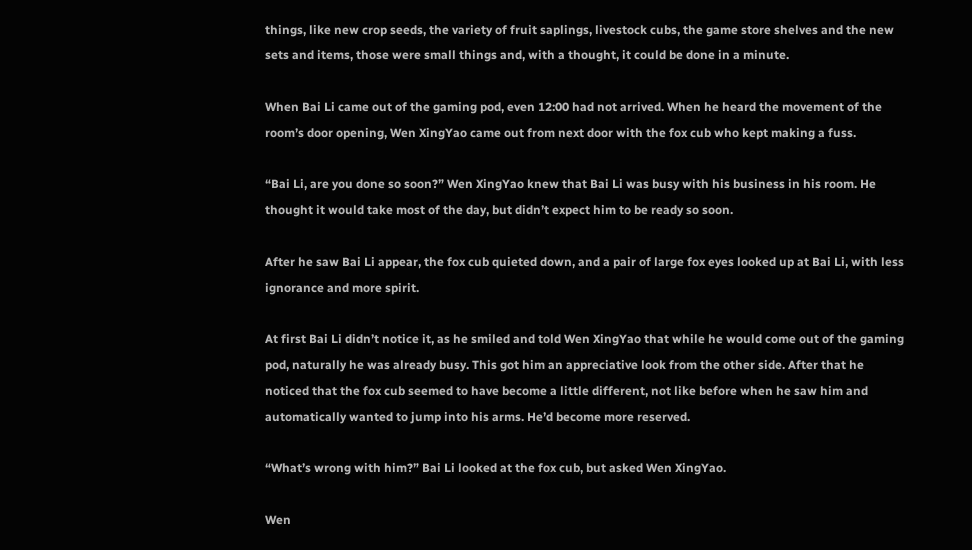things, like new crop seeds, the variety of fruit saplings, livestock cubs, the game store shelves and the new sets and items, those were small things and, with a thought, it could be done in a minute.

When Bai Li came out of the gaming pod, even 12:00 had not arrived. When he heard the movement of the room’s door opening, Wen XingYao came out from next door with the fox cub who kept making a fuss.

“Bai Li, are you done so soon?” Wen XingYao knew that Bai Li was busy with his business in his room. He thought it would take most of the day, but didn’t expect him to be ready so soon.

After he saw Bai Li appear, the fox cub quieted down, and a pair of large fox eyes looked up at Bai Li, with less ignorance and more spirit.

At first Bai Li didn’t notice it, as he smiled and told Wen XingYao that while he would come out of the gaming pod, naturally he was already busy. This got him an appreciative look from the other side. After that he noticed that the fox cub seemed to have become a little different, not like before when he saw him and automatically wanted to jump into his arms. He’d become more reserved.

“What’s wrong with him?” Bai Li looked at the fox cub, but asked Wen XingYao.

Wen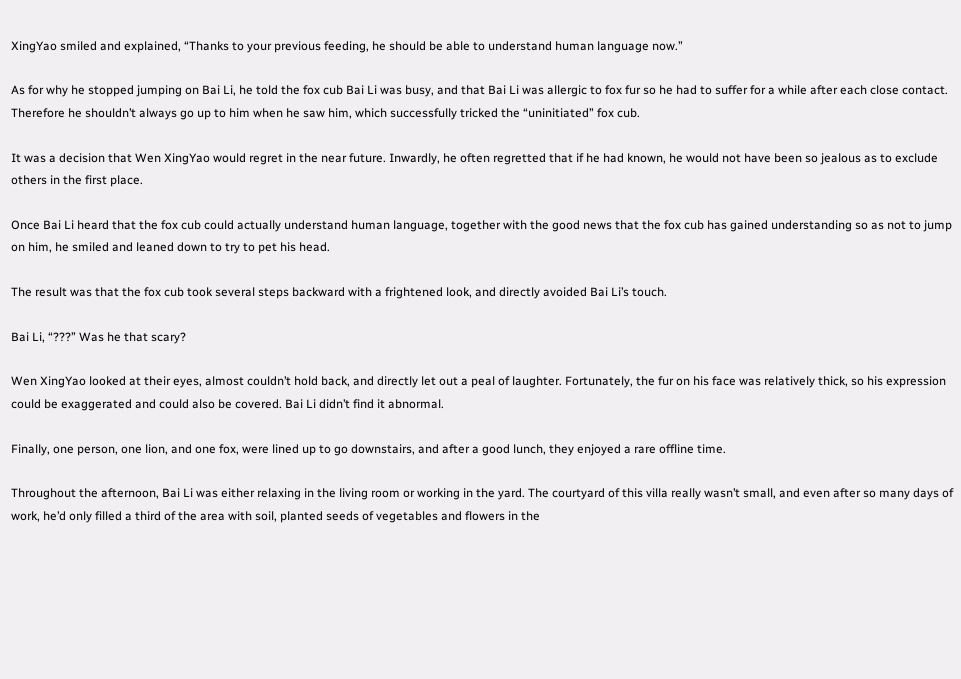XingYao smiled and explained, “Thanks to your previous feeding, he should be able to understand human language now.”

As for why he stopped jumping on Bai Li, he told the fox cub Bai Li was busy, and that Bai Li was allergic to fox fur so he had to suffer for a while after each close contact. Therefore he shouldn’t always go up to him when he saw him, which successfully tricked the “uninitiated” fox cub.

It was a decision that Wen XingYao would regret in the near future. Inwardly, he often regretted that if he had known, he would not have been so jealous as to exclude others in the first place.

Once Bai Li heard that the fox cub could actually understand human language, together with the good news that the fox cub has gained understanding so as not to jump on him, he smiled and leaned down to try to pet his head.

The result was that the fox cub took several steps backward with a frightened look, and directly avoided Bai Li’s touch.

Bai Li, “???” Was he that scary?

Wen XingYao looked at their eyes, almost couldn’t hold back, and directly let out a peal of laughter. Fortunately, the fur on his face was relatively thick, so his expression could be exaggerated and could also be covered. Bai Li didn’t find it abnormal.

Finally, one person, one lion, and one fox, were lined up to go downstairs, and after a good lunch, they enjoyed a rare offline time.

Throughout the afternoon, Bai Li was either relaxing in the living room or working in the yard. The courtyard of this villa really wasn’t small, and even after so many days of work, he’d only filled a third of the area with soil, planted seeds of vegetables and flowers in the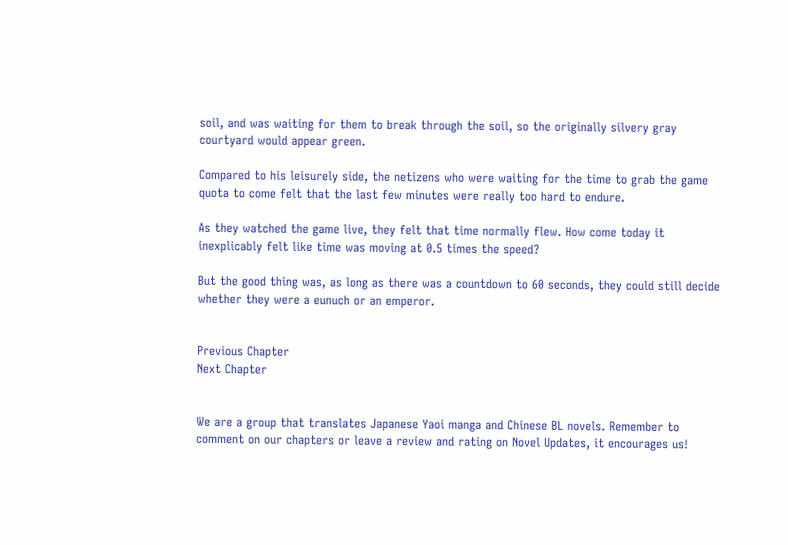soil, and was waiting for them to break through the soil, so the originally silvery gray courtyard would appear green.

Compared to his leisurely side, the netizens who were waiting for the time to grab the game quota to come felt that the last few minutes were really too hard to endure.

As they watched the game live, they felt that time normally flew. How come today it inexplicably felt like time was moving at 0.5 times the speed?

But the good thing was, as long as there was a countdown to 60 seconds, they could still decide whether they were a eunuch or an emperor.


Previous Chapter
Next Chapter


We are a group that translates Japanese Yaoi manga and Chinese BL novels. Remember to comment on our chapters or leave a review and rating on Novel Updates, it encourages us!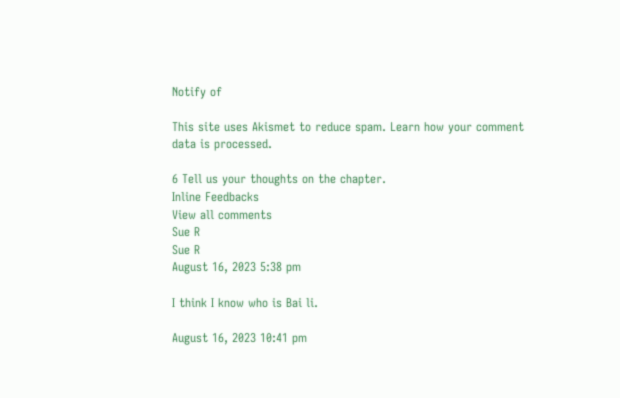Notify of

This site uses Akismet to reduce spam. Learn how your comment data is processed.

6 Tell us your thoughts on the chapter.
Inline Feedbacks
View all comments
Sue R
Sue R
August 16, 2023 5:38 pm

I think I know who is Bai li.

August 16, 2023 10:41 pm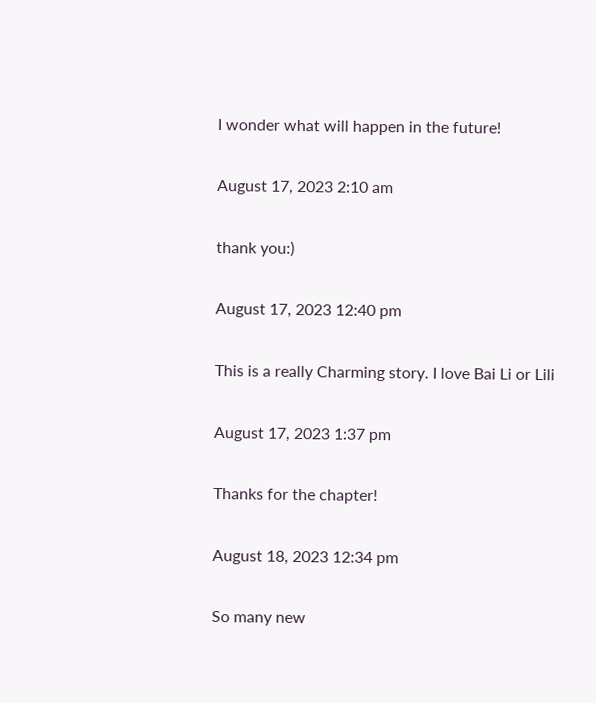I wonder what will happen in the future!

August 17, 2023 2:10 am

thank you:)

August 17, 2023 12:40 pm

This is a really Charming story. I love Bai Li or Lili

August 17, 2023 1:37 pm

Thanks for the chapter!

August 18, 2023 12:34 pm

So many new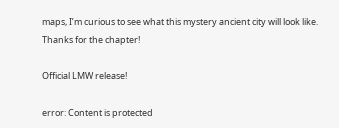maps, I’m curious to see what this mystery ancient city will look like. Thanks for the chapter!

Official LMW release!

error: Content is protected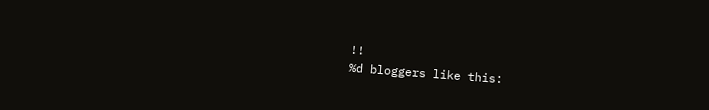!!
%d bloggers like this: